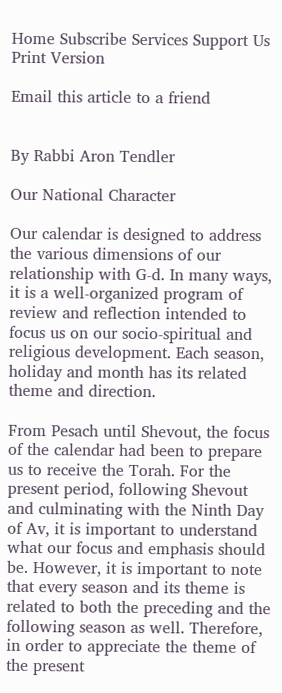Home Subscribe Services Support Us
Print Version

Email this article to a friend


By Rabbi Aron Tendler

Our National Character

Our calendar is designed to address the various dimensions of our relationship with G-d. In many ways, it is a well-organized program of review and reflection intended to focus us on our socio-spiritual and religious development. Each season, holiday and month has its related theme and direction.

From Pesach until Shevout, the focus of the calendar had been to prepare us to receive the Torah. For the present period, following Shevout and culminating with the Ninth Day of Av, it is important to understand what our focus and emphasis should be. However, it is important to note that every season and its theme is related to both the preceding and the following season as well. Therefore, in order to appreciate the theme of the present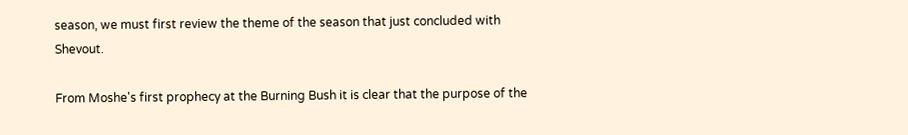season, we must first review the theme of the season that just concluded with Shevout.

From Moshe's first prophecy at the Burning Bush it is clear that the purpose of the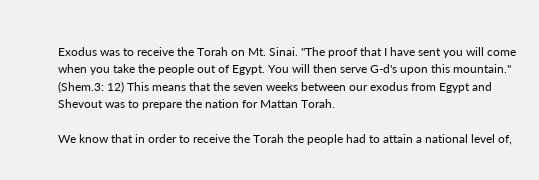Exodus was to receive the Torah on Mt. Sinai. "The proof that I have sent you will come when you take the people out of Egypt. You will then serve G-d's upon this mountain." (Shem.3: 12) This means that the seven weeks between our exodus from Egypt and Shevout was to prepare the nation for Mattan Torah.

We know that in order to receive the Torah the people had to attain a national level of,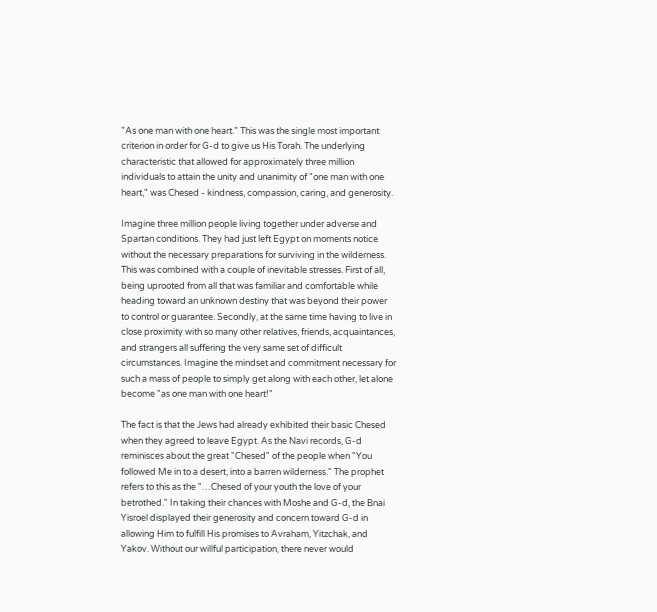"As one man with one heart." This was the single most important criterion in order for G-d to give us His Torah. The underlying characteristic that allowed for approximately three million individuals to attain the unity and unanimity of "one man with one heart," was Chesed - kindness, compassion, caring, and generosity.

Imagine three million people living together under adverse and Spartan conditions. They had just left Egypt on moments notice without the necessary preparations for surviving in the wilderness. This was combined with a couple of inevitable stresses. First of all, being uprooted from all that was familiar and comfortable while heading toward an unknown destiny that was beyond their power to control or guarantee. Secondly, at the same time having to live in close proximity with so many other relatives, friends, acquaintances, and strangers all suffering the very same set of difficult circumstances. Imagine the mindset and commitment necessary for such a mass of people to simply get along with each other, let alone become "as one man with one heart!"

The fact is that the Jews had already exhibited their basic Chesed when they agreed to leave Egypt. As the Navi records, G-d reminisces about the great "Chesed" of the people when "You followed Me in to a desert, into a barren wilderness." The prophet refers to this as the "…Chesed of your youth the love of your betrothed." In taking their chances with Moshe and G-d, the Bnai Yisroel displayed their generosity and concern toward G-d in allowing Him to fulfill His promises to Avraham, Yitzchak, and Yakov. Without our willful participation, there never would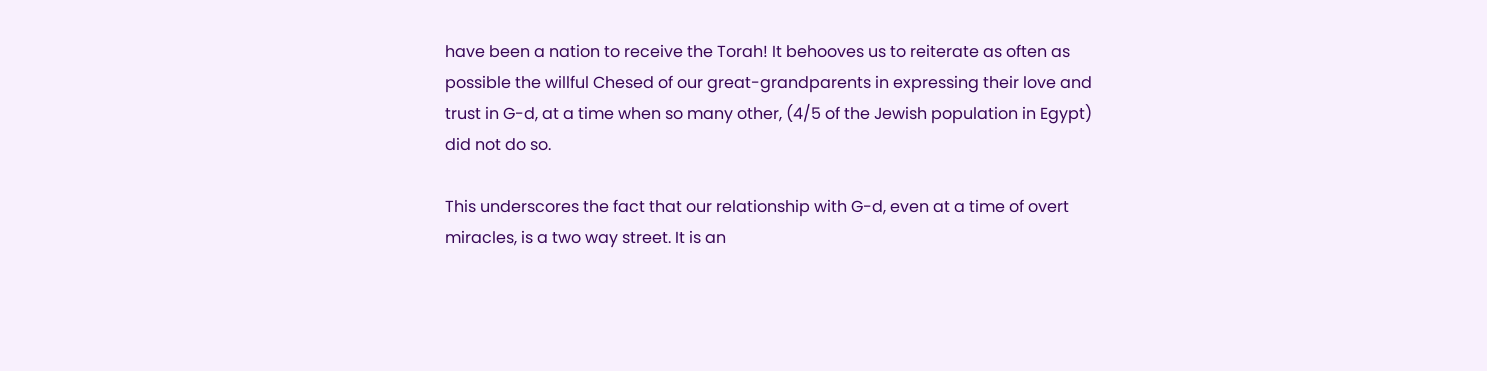have been a nation to receive the Torah! It behooves us to reiterate as often as possible the willful Chesed of our great-grandparents in expressing their love and trust in G-d, at a time when so many other, (4/5 of the Jewish population in Egypt) did not do so.

This underscores the fact that our relationship with G-d, even at a time of overt miracles, is a two way street. It is an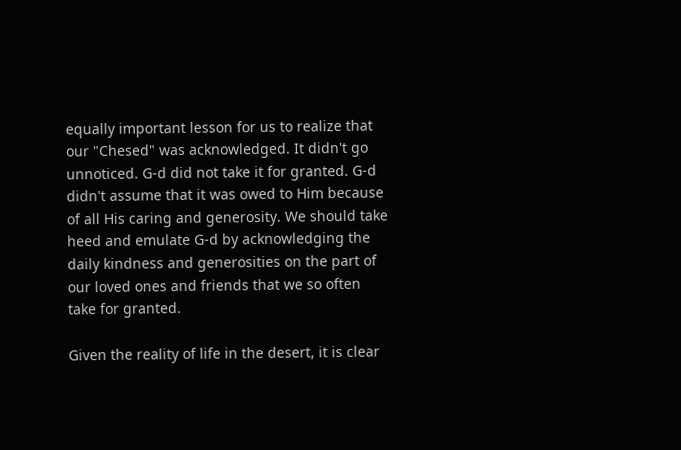equally important lesson for us to realize that our "Chesed" was acknowledged. It didn't go unnoticed. G-d did not take it for granted. G-d didn't assume that it was owed to Him because of all His caring and generosity. We should take heed and emulate G-d by acknowledging the daily kindness and generosities on the part of our loved ones and friends that we so often take for granted.

Given the reality of life in the desert, it is clear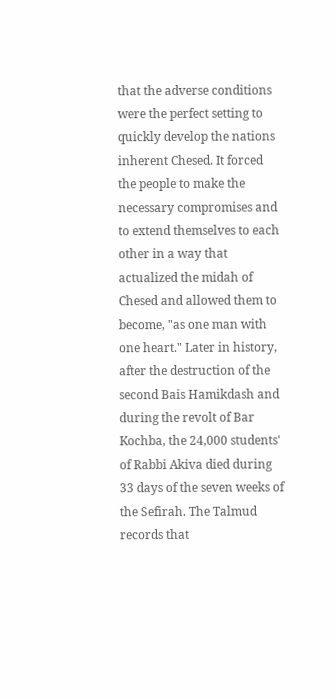that the adverse conditions were the perfect setting to quickly develop the nations inherent Chesed. It forced the people to make the necessary compromises and to extend themselves to each other in a way that actualized the midah of Chesed and allowed them to become, "as one man with one heart." Later in history, after the destruction of the second Bais Hamikdash and during the revolt of Bar Kochba, the 24,000 students' of Rabbi Akiva died during 33 days of the seven weeks of the Sefirah. The Talmud records that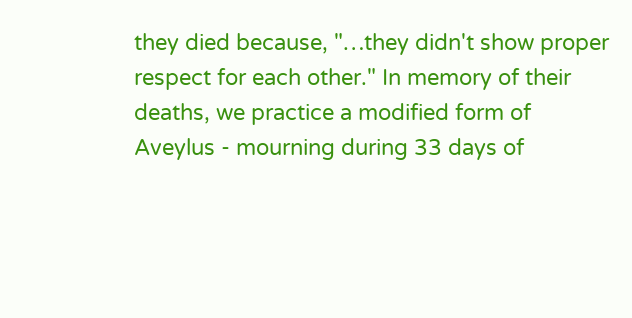they died because, "…they didn't show proper respect for each other." In memory of their deaths, we practice a modified form of Aveylus - mourning during 33 days of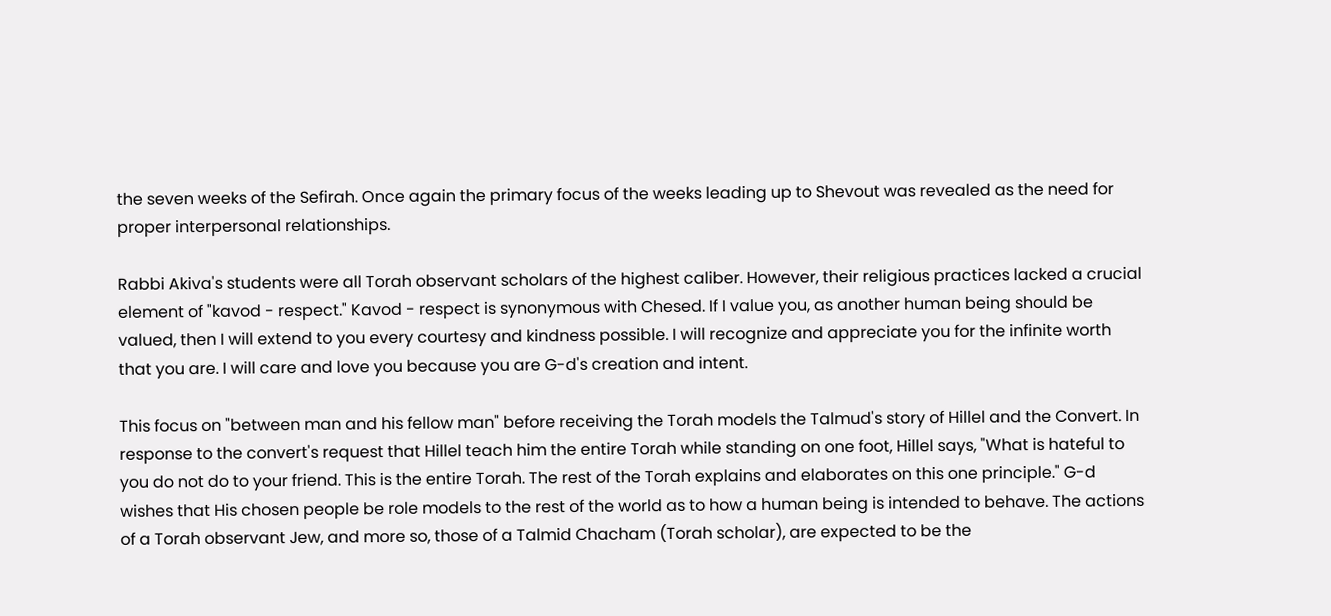the seven weeks of the Sefirah. Once again the primary focus of the weeks leading up to Shevout was revealed as the need for proper interpersonal relationships.

Rabbi Akiva's students were all Torah observant scholars of the highest caliber. However, their religious practices lacked a crucial element of "kavod - respect." Kavod - respect is synonymous with Chesed. If I value you, as another human being should be valued, then I will extend to you every courtesy and kindness possible. I will recognize and appreciate you for the infinite worth that you are. I will care and love you because you are G-d's creation and intent.

This focus on "between man and his fellow man" before receiving the Torah models the Talmud's story of Hillel and the Convert. In response to the convert's request that Hillel teach him the entire Torah while standing on one foot, Hillel says, "What is hateful to you do not do to your friend. This is the entire Torah. The rest of the Torah explains and elaborates on this one principle." G-d wishes that His chosen people be role models to the rest of the world as to how a human being is intended to behave. The actions of a Torah observant Jew, and more so, those of a Talmid Chacham (Torah scholar), are expected to be the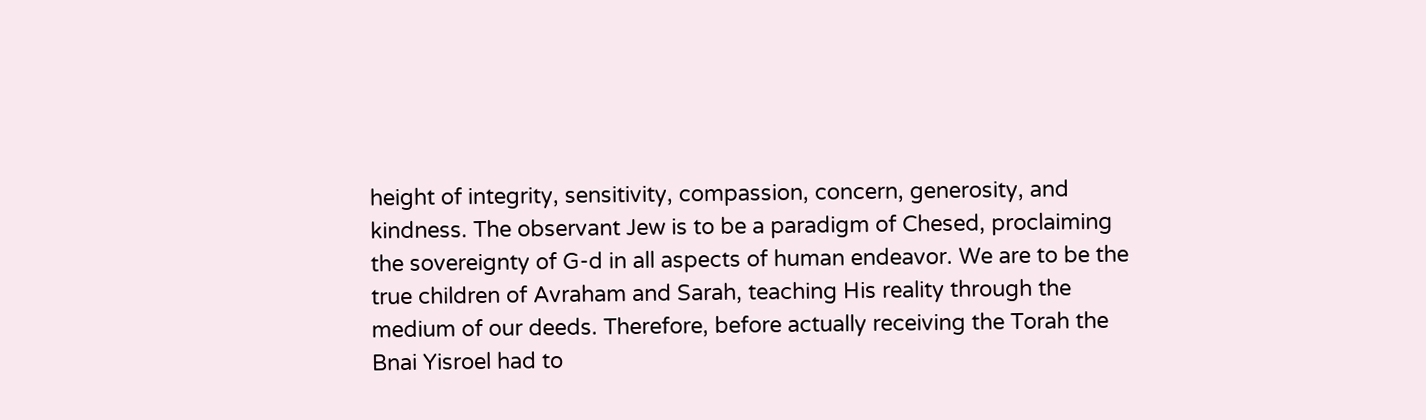height of integrity, sensitivity, compassion, concern, generosity, and kindness. The observant Jew is to be a paradigm of Chesed, proclaiming the sovereignty of G-d in all aspects of human endeavor. We are to be the true children of Avraham and Sarah, teaching His reality through the medium of our deeds. Therefore, before actually receiving the Torah the Bnai Yisroel had to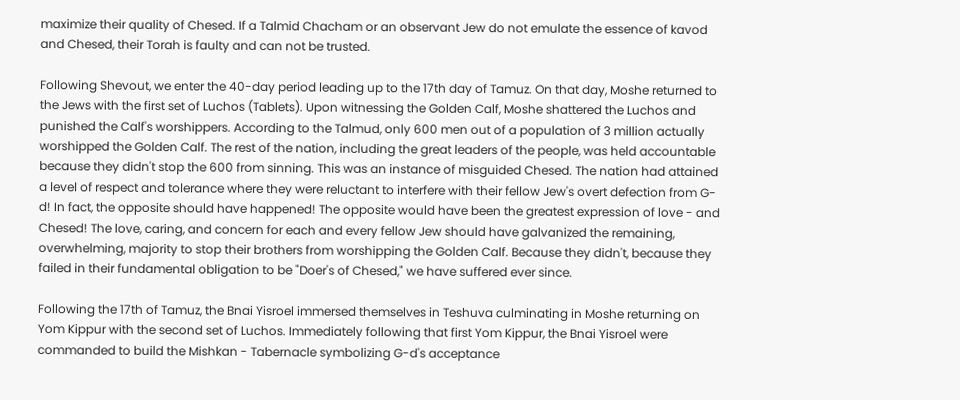maximize their quality of Chesed. If a Talmid Chacham or an observant Jew do not emulate the essence of kavod and Chesed, their Torah is faulty and can not be trusted.

Following Shevout, we enter the 40-day period leading up to the 17th day of Tamuz. On that day, Moshe returned to the Jews with the first set of Luchos (Tablets). Upon witnessing the Golden Calf, Moshe shattered the Luchos and punished the Calf's worshippers. According to the Talmud, only 600 men out of a population of 3 million actually worshipped the Golden Calf. The rest of the nation, including the great leaders of the people, was held accountable because they didn't stop the 600 from sinning. This was an instance of misguided Chesed. The nation had attained a level of respect and tolerance where they were reluctant to interfere with their fellow Jew's overt defection from G-d! In fact, the opposite should have happened! The opposite would have been the greatest expression of love - and Chesed! The love, caring, and concern for each and every fellow Jew should have galvanized the remaining, overwhelming, majority to stop their brothers from worshipping the Golden Calf. Because they didn't, because they failed in their fundamental obligation to be "Doer's of Chesed," we have suffered ever since.

Following the 17th of Tamuz, the Bnai Yisroel immersed themselves in Teshuva culminating in Moshe returning on Yom Kippur with the second set of Luchos. Immediately following that first Yom Kippur, the Bnai Yisroel were commanded to build the Mishkan - Tabernacle symbolizing G-d's acceptance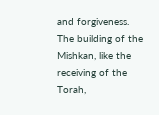and forgiveness. The building of the Mishkan, like the receiving of the Torah,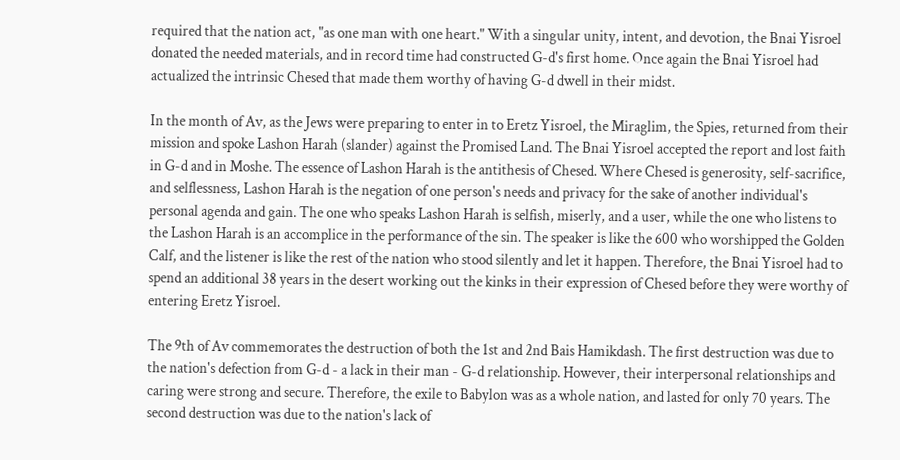required that the nation act, "as one man with one heart." With a singular unity, intent, and devotion, the Bnai Yisroel donated the needed materials, and in record time had constructed G-d's first home. Once again the Bnai Yisroel had actualized the intrinsic Chesed that made them worthy of having G-d dwell in their midst.

In the month of Av, as the Jews were preparing to enter in to Eretz Yisroel, the Miraglim, the Spies, returned from their mission and spoke Lashon Harah (slander) against the Promised Land. The Bnai Yisroel accepted the report and lost faith in G-d and in Moshe. The essence of Lashon Harah is the antithesis of Chesed. Where Chesed is generosity, self-sacrifice, and selflessness, Lashon Harah is the negation of one person's needs and privacy for the sake of another individual's personal agenda and gain. The one who speaks Lashon Harah is selfish, miserly, and a user, while the one who listens to the Lashon Harah is an accomplice in the performance of the sin. The speaker is like the 600 who worshipped the Golden Calf, and the listener is like the rest of the nation who stood silently and let it happen. Therefore, the Bnai Yisroel had to spend an additional 38 years in the desert working out the kinks in their expression of Chesed before they were worthy of entering Eretz Yisroel.

The 9th of Av commemorates the destruction of both the 1st and 2nd Bais Hamikdash. The first destruction was due to the nation's defection from G-d - a lack in their man - G-d relationship. However, their interpersonal relationships and caring were strong and secure. Therefore, the exile to Babylon was as a whole nation, and lasted for only 70 years. The second destruction was due to the nation's lack of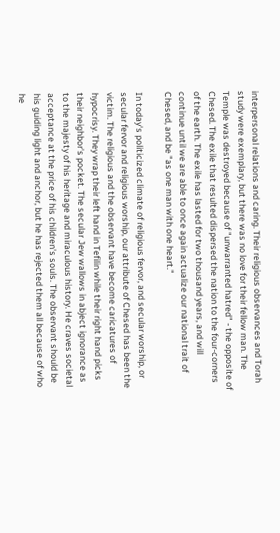interpersonal relations and caring. Their religious observances and Torah study were exemplary, but there was no love for their fellow man. The Temple was destroyed because of "unwarranted hatred" - the opposite of Chesed. The exile that resulted dispersed the nation to the four-corners of the earth. The exile has lasted for two thousand years, and will continue until we are able to once again actualize our national trait of Chesed, and be "as one man with one heart."

In today's politicized climate of religious fervor, and secular worship, or secular fervor and religious worship, our attribute of Chesed has been the victim. The religious and the observant have become caricatures of hypocrisy. They wrap their left hand in Tefilin while their right hand picks their neighbor's pocket. The secular Jew wallows in abject ignorance as to the majesty of his heritage and miraculous history. He craves societal acceptance at the price of his children's souls. The observant should be his guiding light and anchor, but he has rejected them all because of who he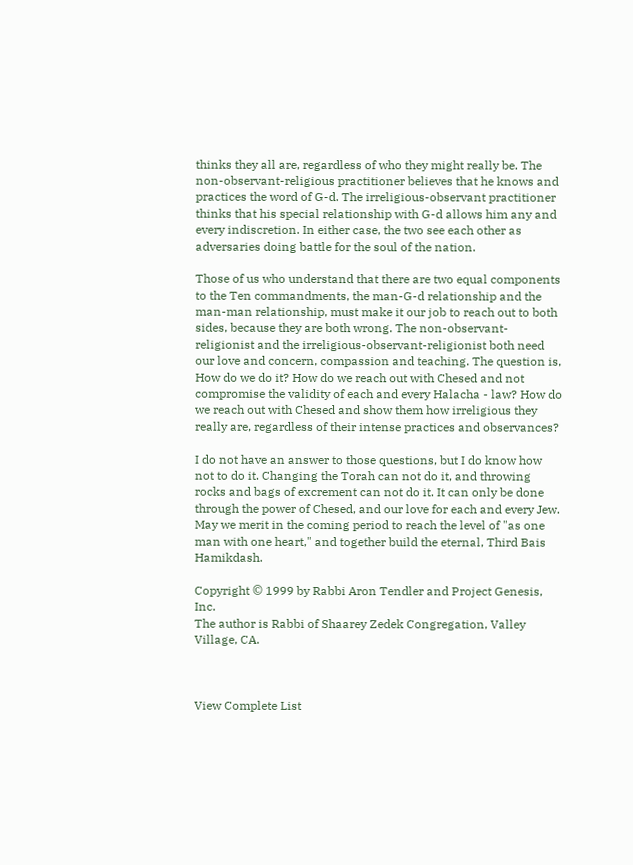thinks they all are, regardless of who they might really be. The non-observant-religious practitioner believes that he knows and practices the word of G-d. The irreligious-observant practitioner thinks that his special relationship with G-d allows him any and every indiscretion. In either case, the two see each other as adversaries doing battle for the soul of the nation.

Those of us who understand that there are two equal components to the Ten commandments, the man-G-d relationship and the man-man relationship, must make it our job to reach out to both sides, because they are both wrong. The non-observant-religionist and the irreligious-observant-religionist both need our love and concern, compassion and teaching. The question is, How do we do it? How do we reach out with Chesed and not compromise the validity of each and every Halacha - law? How do we reach out with Chesed and show them how irreligious they really are, regardless of their intense practices and observances?

I do not have an answer to those questions, but I do know how not to do it. Changing the Torah can not do it, and throwing rocks and bags of excrement can not do it. It can only be done through the power of Chesed, and our love for each and every Jew. May we merit in the coming period to reach the level of "as one man with one heart," and together build the eternal, Third Bais Hamikdash.

Copyright © 1999 by Rabbi Aron Tendler and Project Genesis, Inc.
The author is Rabbi of Shaarey Zedek Congregation, Valley Village, CA.



View Complete List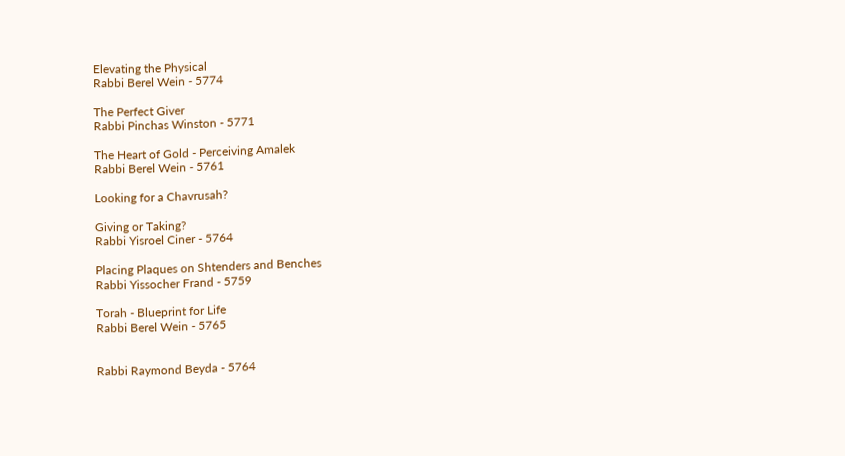Elevating the Physical
Rabbi Berel Wein - 5774

The Perfect Giver
Rabbi Pinchas Winston - 5771

The Heart of Gold - Perceiving Amalek
Rabbi Berel Wein - 5761

Looking for a Chavrusah?

Giving or Taking?
Rabbi Yisroel Ciner - 5764

Placing Plaques on Shtenders and Benches
Rabbi Yissocher Frand - 5759

Torah - Blueprint for Life
Rabbi Berel Wein - 5765


Rabbi Raymond Beyda - 5764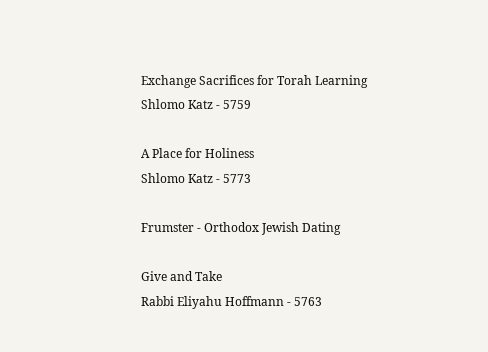Exchange Sacrifices for Torah Learning
Shlomo Katz - 5759

A Place for Holiness
Shlomo Katz - 5773

Frumster - Orthodox Jewish Dating

Give and Take
Rabbi Eliyahu Hoffmann - 5763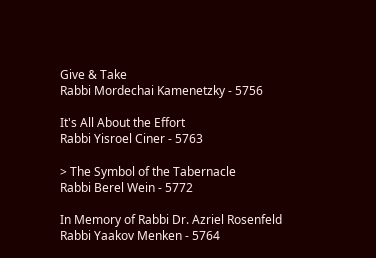Give & Take
Rabbi Mordechai Kamenetzky - 5756

It's All About the Effort
Rabbi Yisroel Ciner - 5763

> The Symbol of the Tabernacle
Rabbi Berel Wein - 5772

In Memory of Rabbi Dr. Azriel Rosenfeld
Rabbi Yaakov Menken - 5764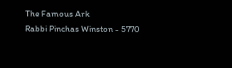The Famous Ark
Rabbi Pinchas Winston - 5770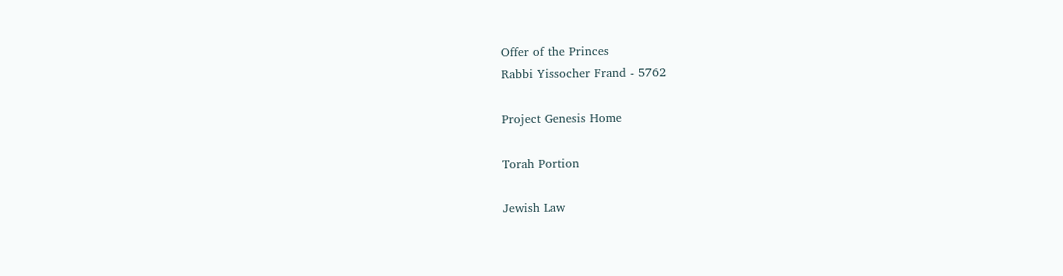Offer of the Princes
Rabbi Yissocher Frand - 5762

Project Genesis Home

Torah Portion

Jewish Law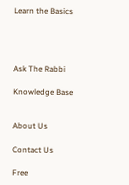Learn the Basics




Ask The Rabbi

Knowledge Base


About Us

Contact Us

Free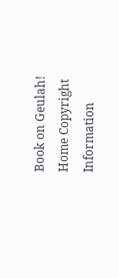Book on Geulah! Home Copyright Information